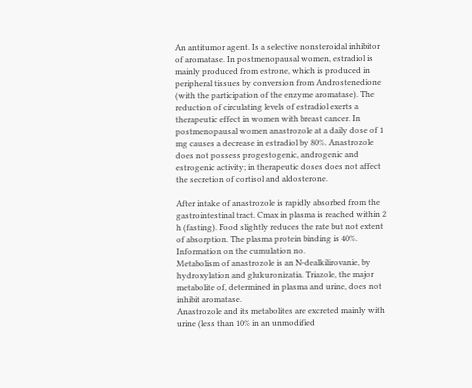An antitumor agent. Is a selective nonsteroidal inhibitor of aromatase. In postmenopausal women, estradiol is mainly produced from estrone, which is produced in peripheral tissues by conversion from Androstenedione (with the participation of the enzyme aromatase). The reduction of circulating levels of estradiol exerts a therapeutic effect in women with breast cancer. In postmenopausal women anastrozole at a daily dose of 1 mg causes a decrease in estradiol by 80%. Anastrozole does not possess progestogenic, androgenic and estrogenic activity; in therapeutic doses does not affect the secretion of cortisol and aldosterone.

After intake of anastrozole is rapidly absorbed from the gastrointestinal tract. Cmax in plasma is reached within 2 h (fasting). Food slightly reduces the rate but not extent of absorption. The plasma protein binding is 40%. Information on the cumulation no.
Metabolism of anastrozole is an N-dealkilirovanie, by hydroxylation and glukuronizatia. Triazole, the major metabolite of, determined in plasma and urine, does not inhibit aromatase.
Anastrozole and its metabolites are excreted mainly with urine (less than 10% in an unmodified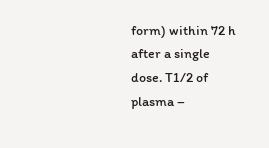form) within 72 h after a single dose. T1/2 of plasma –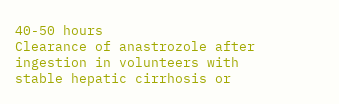40-50 hours
Clearance of anastrozole after ingestion in volunteers with stable hepatic cirrhosis or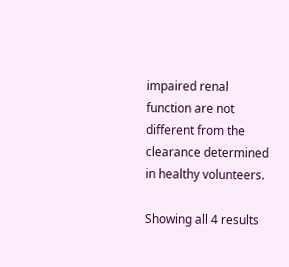impaired renal function are not different from the clearance determined in healthy volunteers.

Showing all 4 results